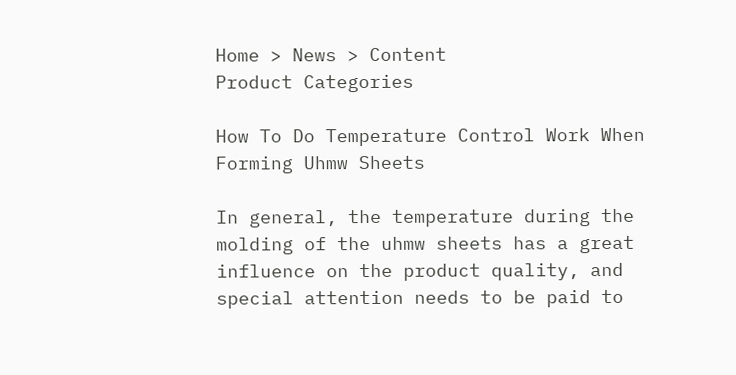Home > News > Content
Product Categories

How To Do Temperature Control Work When Forming Uhmw Sheets

In general, the temperature during the molding of the uhmw sheets has a great influence on the product quality, and special attention needs to be paid to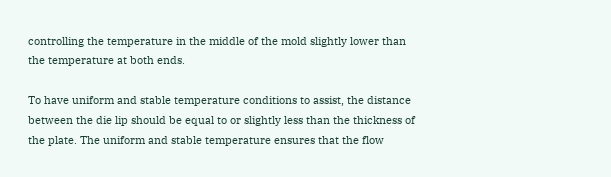controlling the temperature in the middle of the mold slightly lower than the temperature at both ends.

To have uniform and stable temperature conditions to assist, the distance between the die lip should be equal to or slightly less than the thickness of the plate. The uniform and stable temperature ensures that the flow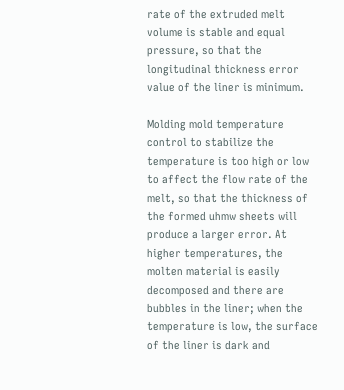rate of the extruded melt volume is stable and equal pressure, so that the longitudinal thickness error value of the liner is minimum.

Molding mold temperature control to stabilize the temperature is too high or low to affect the flow rate of the melt, so that the thickness of the formed uhmw sheets will produce a larger error. At higher temperatures, the molten material is easily decomposed and there are bubbles in the liner; when the temperature is low, the surface of the liner is dark and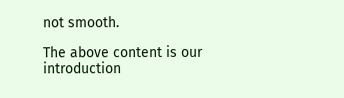not smooth.

The above content is our introduction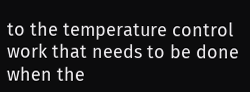to the temperature control work that needs to be done when the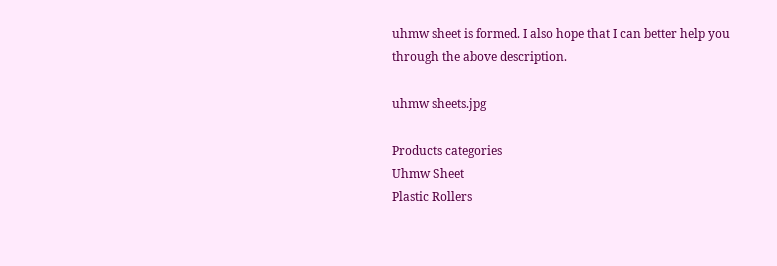uhmw sheet is formed. I also hope that I can better help you through the above description.

uhmw sheets.jpg

Products categories
Uhmw Sheet
Plastic Rollers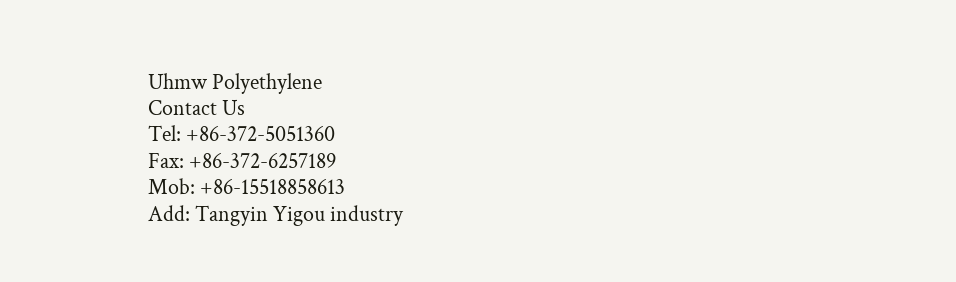Uhmw Polyethylene
Contact Us
Tel: +86-372-5051360
Fax: +86-372-6257189
Mob: +86-15518858613
Add: Tangyin Yigou industry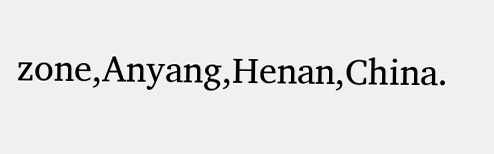zone,Anyang,Henan,China.